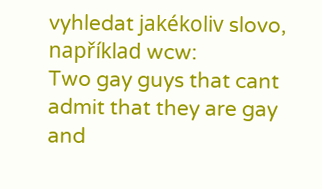vyhledat jakékoliv slovo, například wcw:
Two gay guys that cant admit that they are gay and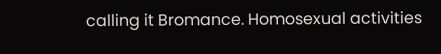calling it Bromance. Homosexual activities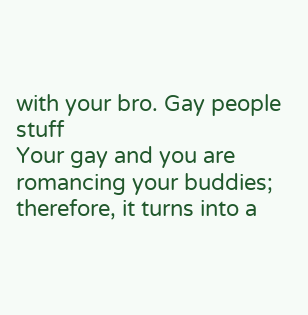with your bro. Gay people stuff
Your gay and you are romancing your buddies; therefore, it turns into a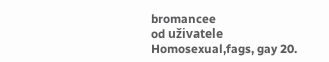bromancee
od uživatele Homosexual,fags, gay 20.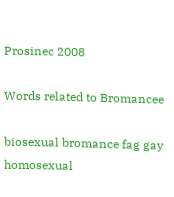Prosinec 2008

Words related to Bromancee

biosexual bromance fag gay homosexual